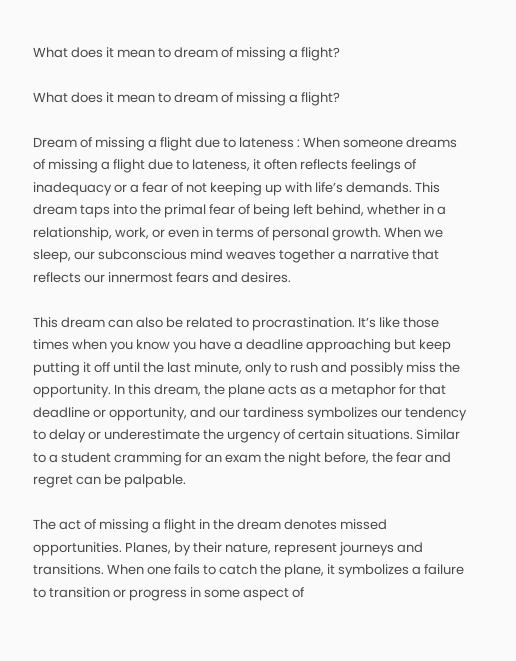What does it mean to dream of missing a flight?

What does it mean to dream of missing a flight?

Dream of missing a flight due to lateness : When someone dreams of missing a flight due to lateness, it often reflects feelings of inadequacy or a fear of not keeping up with life’s demands. This dream taps into the primal fear of being left behind, whether in a relationship, work, or even in terms of personal growth. When we sleep, our subconscious mind weaves together a narrative that reflects our innermost fears and desires.

This dream can also be related to procrastination. It’s like those times when you know you have a deadline approaching but keep putting it off until the last minute, only to rush and possibly miss the opportunity. In this dream, the plane acts as a metaphor for that deadline or opportunity, and our tardiness symbolizes our tendency to delay or underestimate the urgency of certain situations. Similar to a student cramming for an exam the night before, the fear and regret can be palpable.

The act of missing a flight in the dream denotes missed opportunities. Planes, by their nature, represent journeys and transitions. When one fails to catch the plane, it symbolizes a failure to transition or progress in some aspect of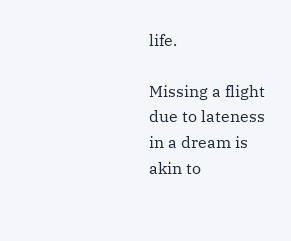life.

Missing a flight due to lateness in a dream is akin to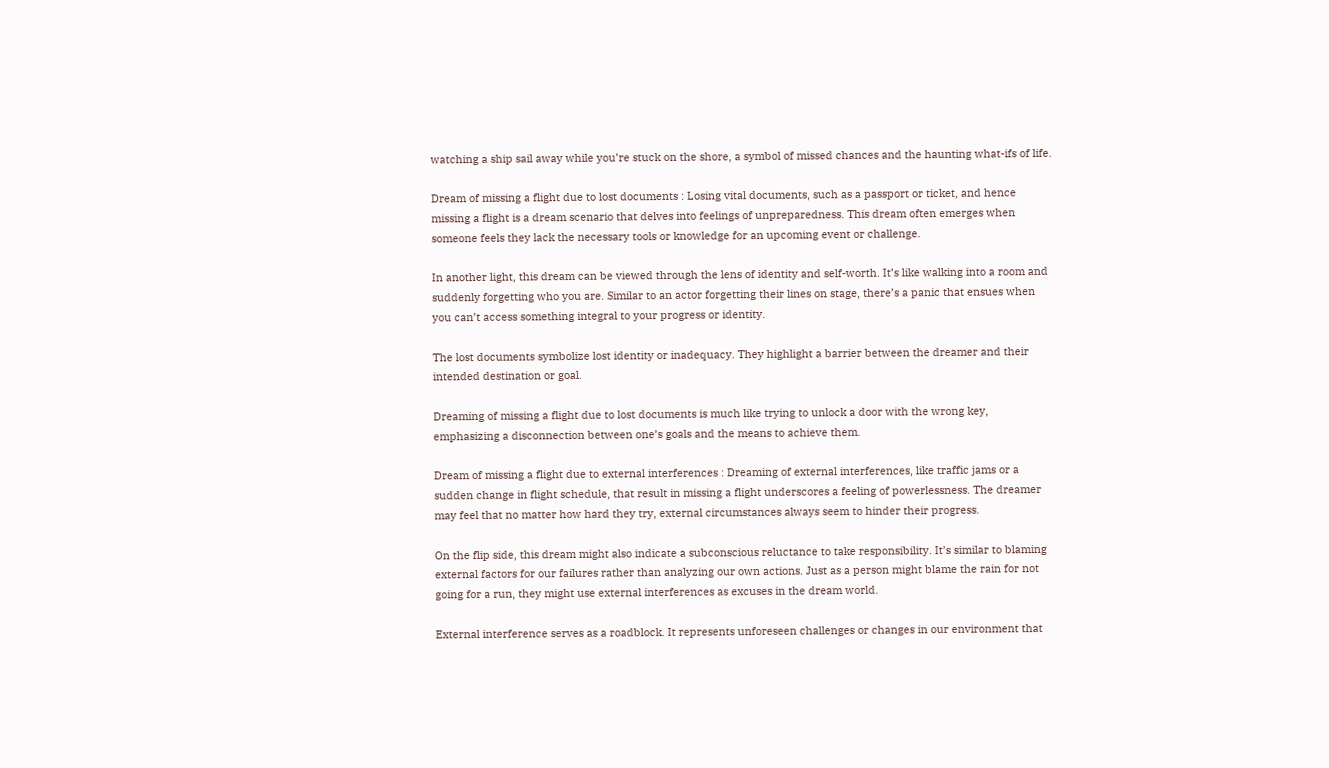watching a ship sail away while you’re stuck on the shore, a symbol of missed chances and the haunting what-ifs of life.

Dream of missing a flight due to lost documents : Losing vital documents, such as a passport or ticket, and hence missing a flight is a dream scenario that delves into feelings of unpreparedness. This dream often emerges when someone feels they lack the necessary tools or knowledge for an upcoming event or challenge.

In another light, this dream can be viewed through the lens of identity and self-worth. It’s like walking into a room and suddenly forgetting who you are. Similar to an actor forgetting their lines on stage, there’s a panic that ensues when you can’t access something integral to your progress or identity.

The lost documents symbolize lost identity or inadequacy. They highlight a barrier between the dreamer and their intended destination or goal.

Dreaming of missing a flight due to lost documents is much like trying to unlock a door with the wrong key, emphasizing a disconnection between one’s goals and the means to achieve them.

Dream of missing a flight due to external interferences : Dreaming of external interferences, like traffic jams or a sudden change in flight schedule, that result in missing a flight underscores a feeling of powerlessness. The dreamer may feel that no matter how hard they try, external circumstances always seem to hinder their progress.

On the flip side, this dream might also indicate a subconscious reluctance to take responsibility. It’s similar to blaming external factors for our failures rather than analyzing our own actions. Just as a person might blame the rain for not going for a run, they might use external interferences as excuses in the dream world.

External interference serves as a roadblock. It represents unforeseen challenges or changes in our environment that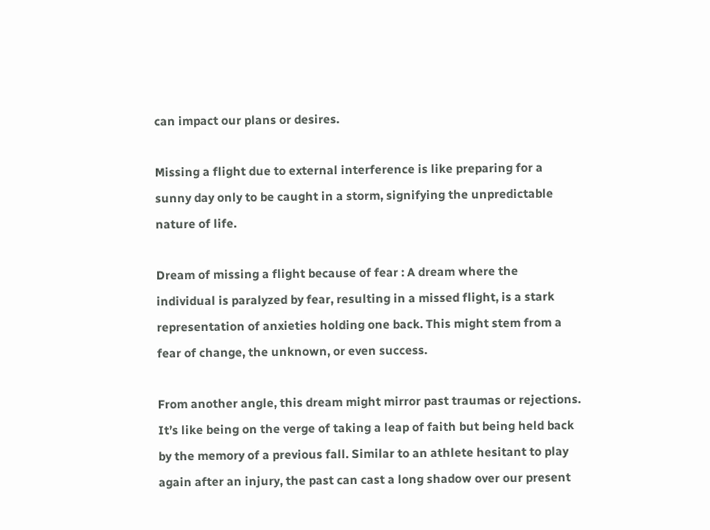can impact our plans or desires.

Missing a flight due to external interference is like preparing for a sunny day only to be caught in a storm, signifying the unpredictable nature of life.

Dream of missing a flight because of fear : A dream where the individual is paralyzed by fear, resulting in a missed flight, is a stark representation of anxieties holding one back. This might stem from a fear of change, the unknown, or even success.

From another angle, this dream might mirror past traumas or rejections. It’s like being on the verge of taking a leap of faith but being held back by the memory of a previous fall. Similar to an athlete hesitant to play again after an injury, the past can cast a long shadow over our present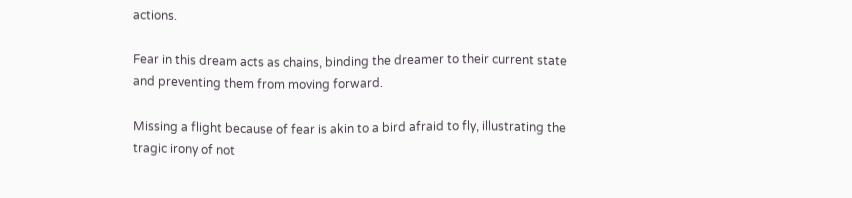actions.

Fear in this dream acts as chains, binding the dreamer to their current state and preventing them from moving forward.

Missing a flight because of fear is akin to a bird afraid to fly, illustrating the tragic irony of not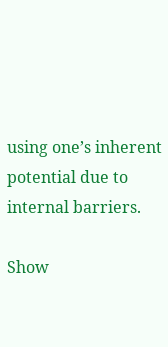using one’s inherent potential due to internal barriers.

Show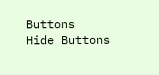Buttons
Hide Buttons